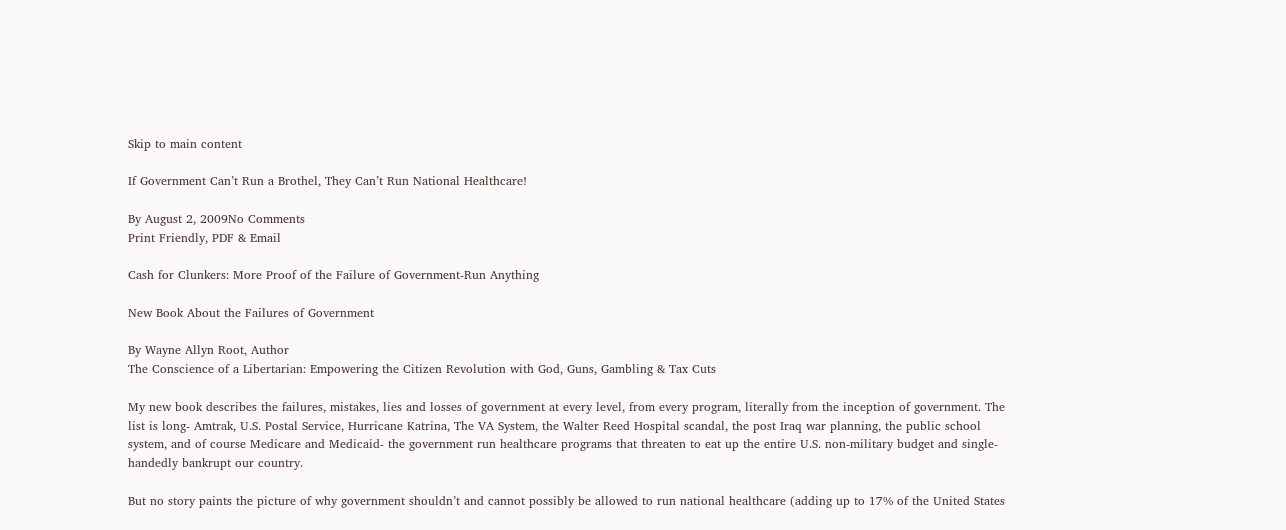Skip to main content

If Government Can’t Run a Brothel, They Can’t Run National Healthcare!

By August 2, 2009No Comments
Print Friendly, PDF & Email

Cash for Clunkers: More Proof of the Failure of Government-Run Anything

New Book About the Failures of Government

By Wayne Allyn Root, Author
The Conscience of a Libertarian: Empowering the Citizen Revolution with God, Guns, Gambling & Tax Cuts

My new book describes the failures, mistakes, lies and losses of government at every level, from every program, literally from the inception of government. The list is long- Amtrak, U.S. Postal Service, Hurricane Katrina, The VA System, the Walter Reed Hospital scandal, the post Iraq war planning, the public school system, and of course Medicare and Medicaid- the government run healthcare programs that threaten to eat up the entire U.S. non-military budget and single-handedly bankrupt our country.

But no story paints the picture of why government shouldn’t and cannot possibly be allowed to run national healthcare (adding up to 17% of the United States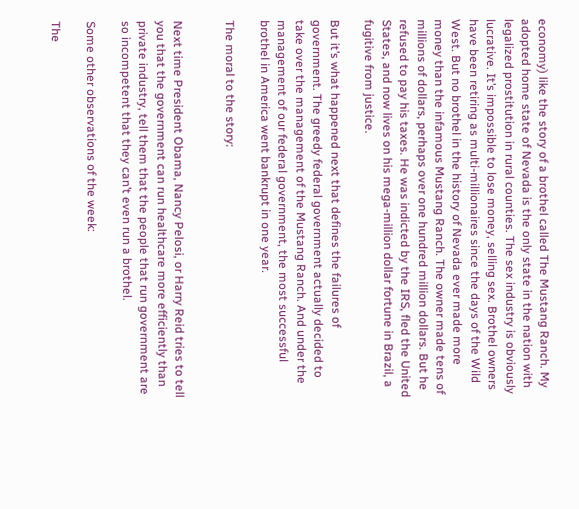economy) like the story of a brothel called The Mustang Ranch. My adopted home state of Nevada is the only state in the nation with legalized prostitution in rural counties. The sex industry is obviously lucrative. It’s impossible to lose money, selling sex. Brothel owners have been retiring as multi-millionaires since the days of the Wild West. But no brothel in the history of Nevada ever made more money than the infamous Mustang Ranch. The owner made tens of millions of dollars, perhaps over one hundred million dollars. But he refused to pay his taxes. He was indicted by the IRS, fled the United States, and now lives on his mega-million dollar fortune in Brazil, a fugitive from justice.

But it’s what happened next that defines the failures of government. The greedy federal government actually decided to take over the management of the Mustang Ranch. And under the management of our federal government, the most successful brothel in America went bankrupt in one year.

The moral to the story:


Next time President Obama, Nancy Pelosi, or Harry Reid tries to tell you that the government can run healthcare more efficiently than private industry, tell them that the people that run government are so incompetent that they can’t even run a brothel.

Some other observations of the week:

The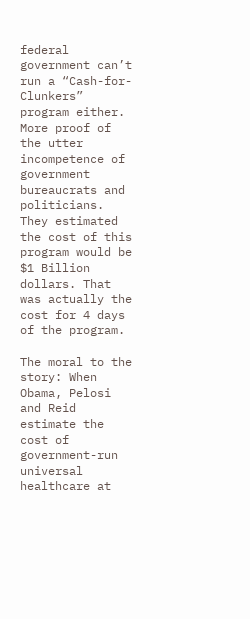federal government can’t run a “Cash-for-Clunkers” program either. More proof of the utter incompetence of government bureaucrats and politicians. They estimated the cost of this program would be $1 Billion dollars. That was actually the cost for 4 days of the program.

The moral to the story: When Obama, Pelosi and Reid estimate the cost of government-run universal healthcare at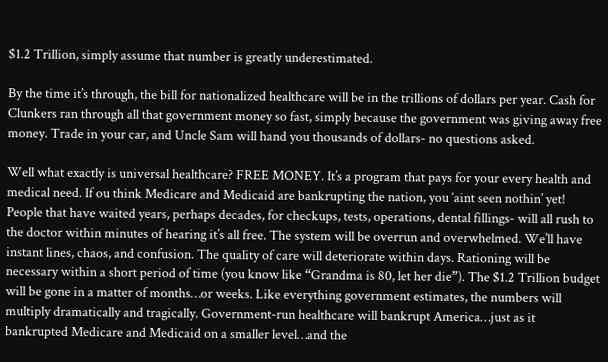$1.2 Trillion, simply assume that number is greatly underestimated.

By the time it’s through, the bill for nationalized healthcare will be in the trillions of dollars per year. Cash for Clunkers ran through all that government money so fast, simply because the government was giving away free money. Trade in your car, and Uncle Sam will hand you thousands of dollars- no questions asked.

Well what exactly is universal healthcare? FREE MONEY. It’s a program that pays for your every health and medical need. If ou think Medicare and Medicaid are bankrupting the nation, you ‘aint seen nothin’ yet! People that have waited years, perhaps decades, for checkups, tests, operations, dental fillings- will all rush to the doctor within minutes of hearing it’s all free. The system will be overrun and overwhelmed. We’ll have instant lines, chaos, and confusion. The quality of care will deteriorate within days. Rationing will be necessary within a short period of time (you know like “Grandma is 80, let her die”). The $1.2 Trillion budget will be gone in a matter of months…or weeks. Like everything government estimates, the numbers will multiply dramatically and tragically. Government-run healthcare will bankrupt America…just as it bankrupted Medicare and Medicaid on a smaller level…and the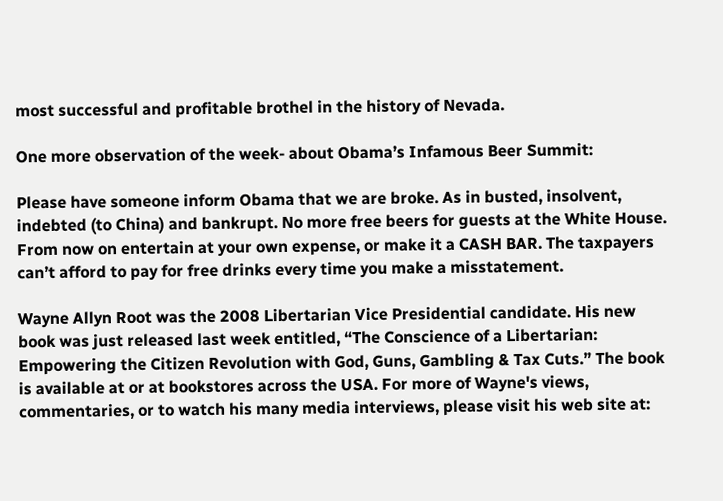most successful and profitable brothel in the history of Nevada.

One more observation of the week- about Obama’s Infamous Beer Summit:

Please have someone inform Obama that we are broke. As in busted, insolvent, indebted (to China) and bankrupt. No more free beers for guests at the White House. From now on entertain at your own expense, or make it a CASH BAR. The taxpayers can’t afford to pay for free drinks every time you make a misstatement.

Wayne Allyn Root was the 2008 Libertarian Vice Presidential candidate. His new book was just released last week entitled, “The Conscience of a Libertarian: Empowering the Citizen Revolution with God, Guns, Gambling & Tax Cuts.” The book is available at or at bookstores across the USA. For more of Wayne's views, commentaries, or to watch his many media interviews, please visit his web site at: